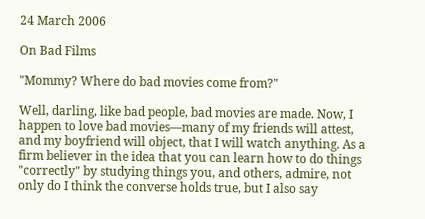24 March 2006

On Bad Films

"Mommy? Where do bad movies come from?"

Well, darling, like bad people, bad movies are made. Now, I happen to love bad movies—many of my friends will attest, and my boyfriend will object, that I will watch anything. As a firm believer in the idea that you can learn how to do things "correctly" by studying things you, and others, admire, not only do I think the converse holds true, but I also say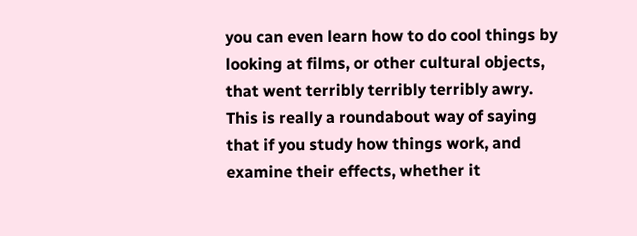you can even learn how to do cool things by looking at films, or other cultural objects, that went terribly terribly terribly awry. This is really a roundabout way of saying that if you study how things work, and examine their effects, whether it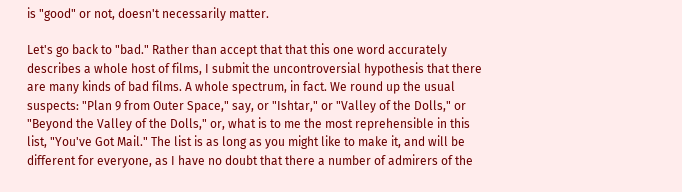is "good" or not, doesn't necessarily matter.

Let's go back to "bad." Rather than accept that that this one word accurately describes a whole host of films, I submit the uncontroversial hypothesis that there are many kinds of bad films. A whole spectrum, in fact. We round up the usual suspects: "Plan 9 from Outer Space," say, or "Ishtar," or "Valley of the Dolls," or "Beyond the Valley of the Dolls," or, what is to me the most reprehensible in this list, "You've Got Mail." The list is as long as you might like to make it, and will be different for everyone, as I have no doubt that there a number of admirers of the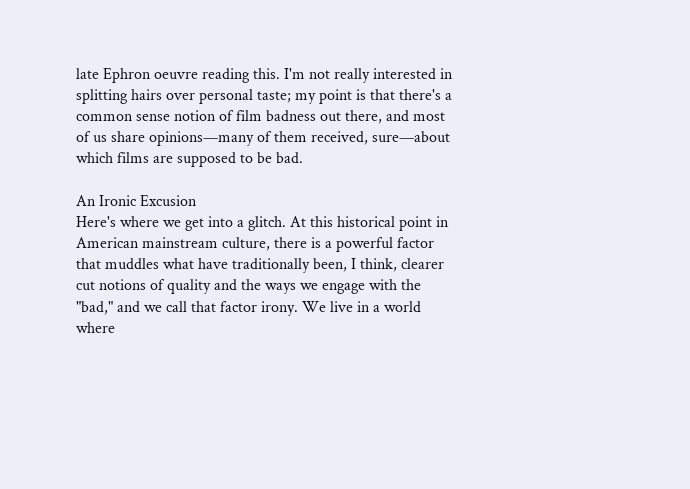late Ephron oeuvre reading this. I'm not really interested in splitting hairs over personal taste; my point is that there's a common sense notion of film badness out there, and most of us share opinions—many of them received, sure—about which films are supposed to be bad.

An Ironic Excusion
Here's where we get into a glitch. At this historical point in American mainstream culture, there is a powerful factor that muddles what have traditionally been, I think, clearer cut notions of quality and the ways we engage with the "bad," and we call that factor irony. We live in a world where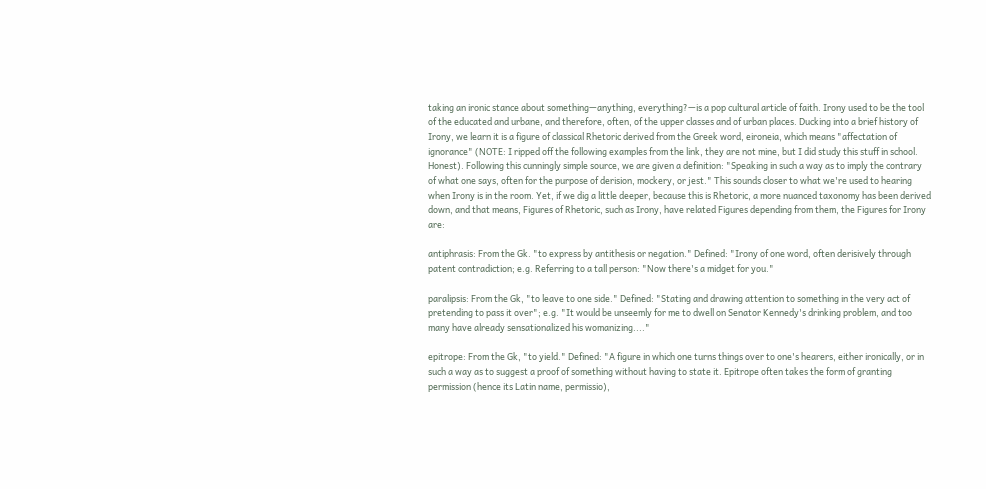taking an ironic stance about something—anything, everything?—is a pop cultural article of faith. Irony used to be the tool of the educated and urbane, and therefore, often, of the upper classes and of urban places. Ducking into a brief history of Irony, we learn it is a figure of classical Rhetoric derived from the Greek word, eironeia, which means "affectation of ignorance" (NOTE: I ripped off the following examples from the link, they are not mine, but I did study this stuff in school. Honest). Following this cunningly simple source, we are given a definition: "Speaking in such a way as to imply the contrary of what one says, often for the purpose of derision, mockery, or jest." This sounds closer to what we're used to hearing when Irony is in the room. Yet, if we dig a little deeper, because this is Rhetoric, a more nuanced taxonomy has been derived down, and that means, Figures of Rhetoric, such as Irony, have related Figures depending from them, the Figures for Irony are:

antiphrasis: From the Gk. "to express by antithesis or negation." Defined: "Irony of one word, often derisively through patent contradiction; e.g. Referring to a tall person: "Now there's a midget for you."

paralipsis: From the Gk, "to leave to one side." Defined: "Stating and drawing attention to something in the very act of pretending to pass it over"; e.g. "It would be unseemly for me to dwell on Senator Kennedy's drinking problem, and too many have already sensationalized his womanizing...."

epitrope: From the Gk, "to yield." Defined: "A figure in which one turns things over to one's hearers, either ironically, or in such a way as to suggest a proof of something without having to state it. Epitrope often takes the form of granting permission (hence its Latin name, permissio),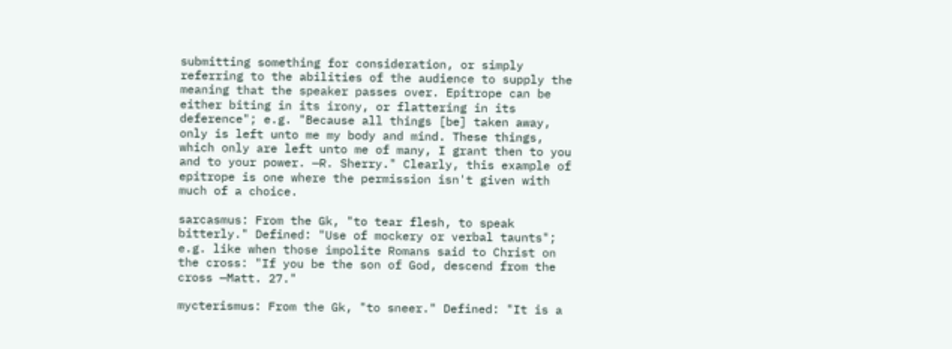submitting something for consideration, or simply referring to the abilities of the audience to supply the meaning that the speaker passes over. Epitrope can be either biting in its irony, or flattering in its deference"; e.g. "Because all things [be] taken away, only is left unto me my body and mind. These things, which only are left unto me of many, I grant then to you and to your power. —R. Sherry." Clearly, this example of epitrope is one where the permission isn't given with much of a choice.

sarcasmus: From the Gk, "to tear flesh, to speak bitterly." Defined: "Use of mockery or verbal taunts"; e.g. like when those impolite Romans said to Christ on the cross: "If you be the son of God, descend from the cross —Matt. 27."

mycterismus: From the Gk, "to sneer." Defined: "It is a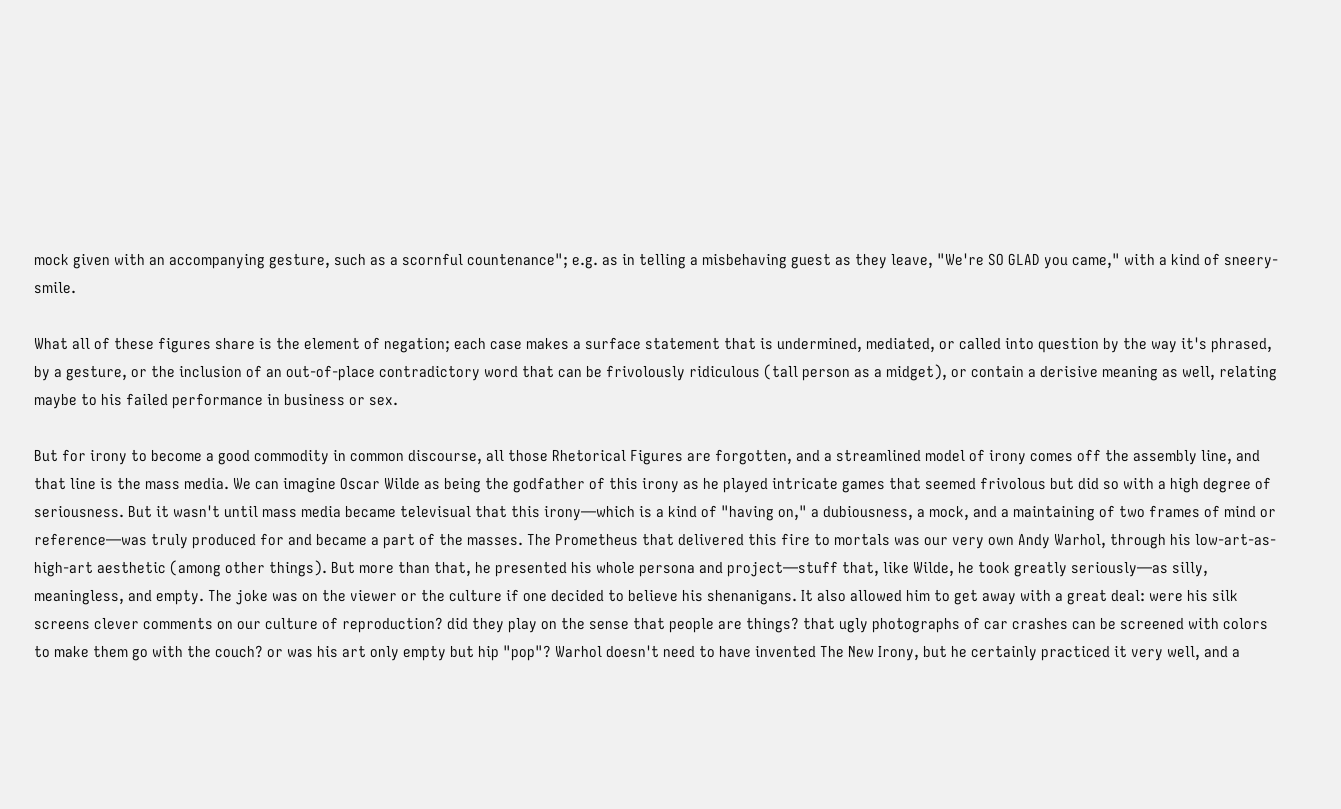mock given with an accompanying gesture, such as a scornful countenance"; e.g. as in telling a misbehaving guest as they leave, "We're SO GLAD you came," with a kind of sneery-smile.

What all of these figures share is the element of negation; each case makes a surface statement that is undermined, mediated, or called into question by the way it's phrased, by a gesture, or the inclusion of an out-of-place contradictory word that can be frivolously ridiculous (tall person as a midget), or contain a derisive meaning as well, relating maybe to his failed performance in business or sex.

But for irony to become a good commodity in common discourse, all those Rhetorical Figures are forgotten, and a streamlined model of irony comes off the assembly line, and that line is the mass media. We can imagine Oscar Wilde as being the godfather of this irony as he played intricate games that seemed frivolous but did so with a high degree of seriousness. But it wasn't until mass media became televisual that this irony—which is a kind of "having on," a dubiousness, a mock, and a maintaining of two frames of mind or reference—was truly produced for and became a part of the masses. The Prometheus that delivered this fire to mortals was our very own Andy Warhol, through his low-art-as-high-art aesthetic (among other things). But more than that, he presented his whole persona and project—stuff that, like Wilde, he took greatly seriously—as silly, meaningless, and empty. The joke was on the viewer or the culture if one decided to believe his shenanigans. It also allowed him to get away with a great deal: were his silk screens clever comments on our culture of reproduction? did they play on the sense that people are things? that ugly photographs of car crashes can be screened with colors to make them go with the couch? or was his art only empty but hip "pop"? Warhol doesn't need to have invented The New Irony, but he certainly practiced it very well, and a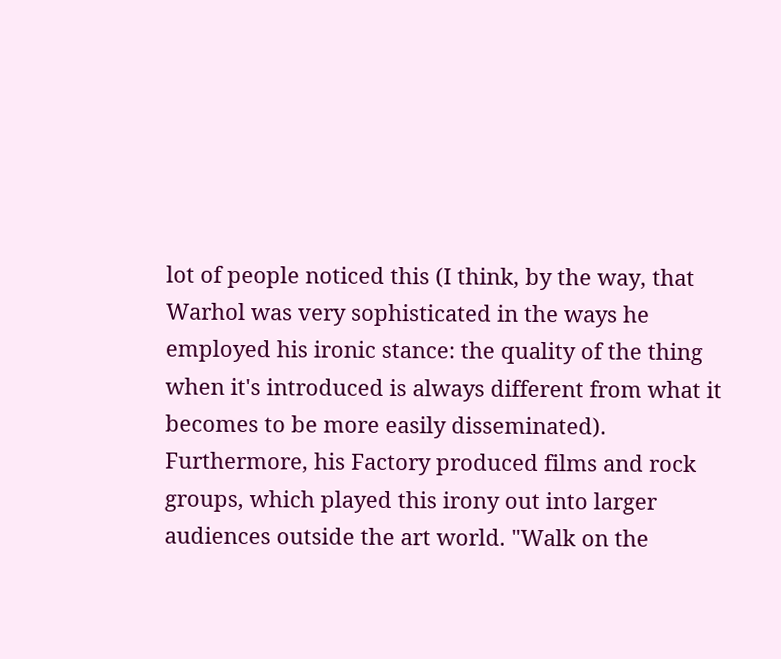lot of people noticed this (I think, by the way, that Warhol was very sophisticated in the ways he employed his ironic stance: the quality of the thing when it's introduced is always different from what it becomes to be more easily disseminated). Furthermore, his Factory produced films and rock groups, which played this irony out into larger audiences outside the art world. "Walk on the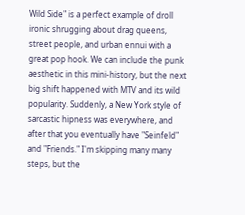Wild Side" is a perfect example of droll ironic shrugging about drag queens, street people, and urban ennui with a great pop hook. We can include the punk aesthetic in this mini-history, but the next big shift happened with MTV and its wild popularity. Suddenly, a New York style of sarcastic hipness was everywhere, and after that you eventually have "Seinfeld" and "Friends." I'm skipping many many steps, but the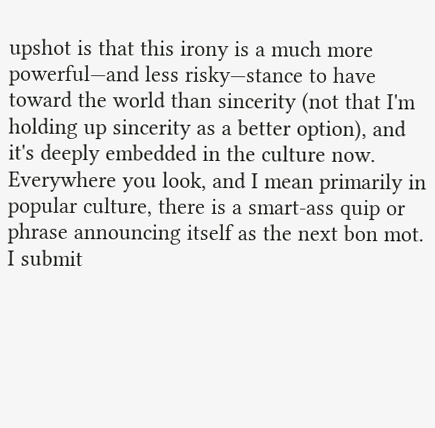upshot is that this irony is a much more powerful—and less risky—stance to have toward the world than sincerity (not that I'm holding up sincerity as a better option), and it's deeply embedded in the culture now. Everywhere you look, and I mean primarily in popular culture, there is a smart-ass quip or phrase announcing itself as the next bon mot. I submit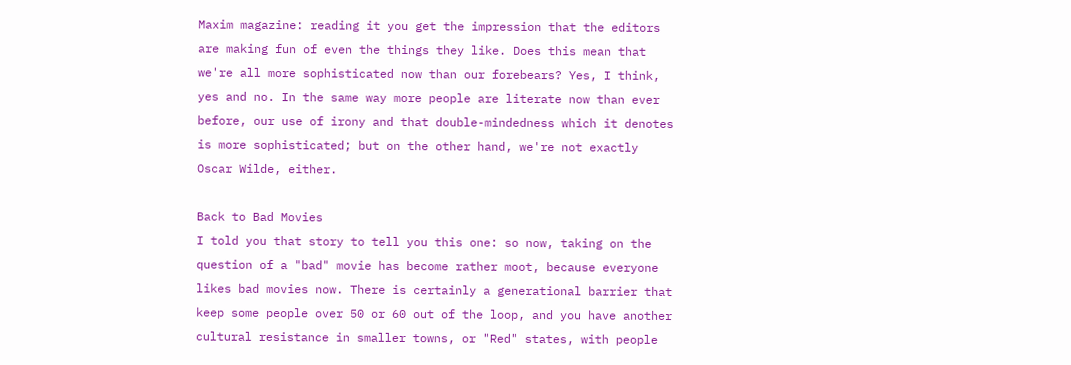Maxim magazine: reading it you get the impression that the editors are making fun of even the things they like. Does this mean that we're all more sophisticated now than our forebears? Yes, I think, yes and no. In the same way more people are literate now than ever before, our use of irony and that double-mindedness which it denotes is more sophisticated; but on the other hand, we're not exactly Oscar Wilde, either.

Back to Bad Movies
I told you that story to tell you this one: so now, taking on the question of a "bad" movie has become rather moot, because everyone likes bad movies now. There is certainly a generational barrier that keep some people over 50 or 60 out of the loop, and you have another cultural resistance in smaller towns, or "Red" states, with people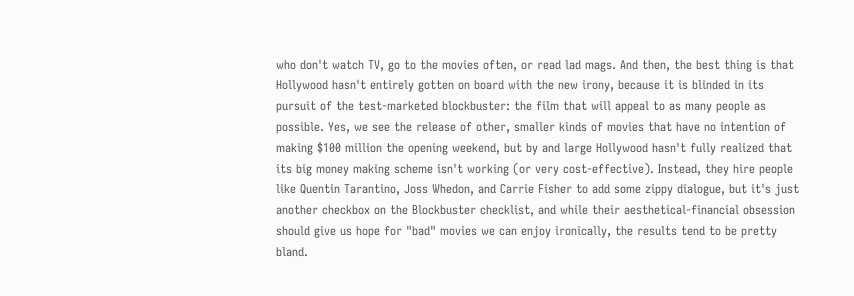who don't watch TV, go to the movies often, or read lad mags. And then, the best thing is that Hollywood hasn't entirely gotten on board with the new irony, because it is blinded in its pursuit of the test-marketed blockbuster: the film that will appeal to as many people as possible. Yes, we see the release of other, smaller kinds of movies that have no intention of making $100 million the opening weekend, but by and large Hollywood hasn't fully realized that its big money making scheme isn't working (or very cost-effective). Instead, they hire people like Quentin Tarantino, Joss Whedon, and Carrie Fisher to add some zippy dialogue, but it's just another checkbox on the Blockbuster checklist, and while their aesthetical-financial obsession should give us hope for "bad" movies we can enjoy ironically, the results tend to be pretty bland.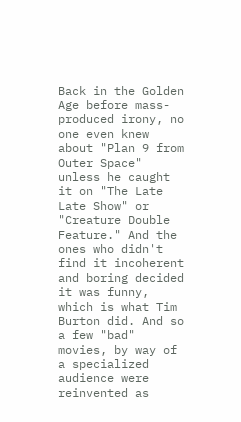Back in the Golden Age before mass-produced irony, no one even knew about "Plan 9 from Outer Space" unless he caught it on "The Late Late Show" or "Creature Double Feature." And the ones who didn't find it incoherent and boring decided it was funny, which is what Tim Burton did. And so a few "bad" movies, by way of a specialized audience were reinvented as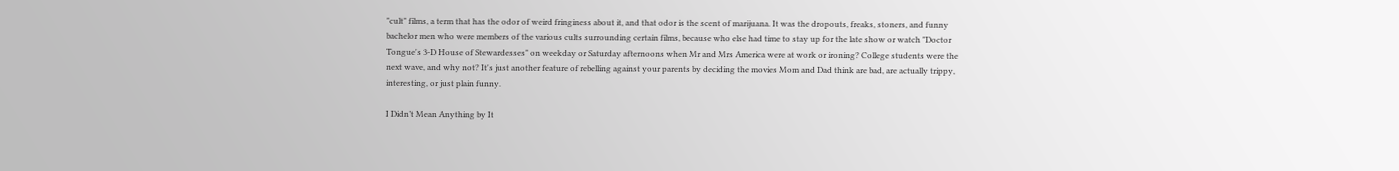"cult" films, a term that has the odor of weird fringiness about it, and that odor is the scent of marijuana. It was the dropouts, freaks, stoners, and funny bachelor men who were members of the various cults surrounding certain films, because who else had time to stay up for the late show or watch "Doctor Tongue's 3-D House of Stewardesses" on weekday or Saturday afternoons when Mr and Mrs America were at work or ironing? College students were the next wave, and why not? It's just another feature of rebelling against your parents by deciding the movies Mom and Dad think are bad, are actually trippy, interesting, or just plain funny.

I Didn’t Mean Anything by It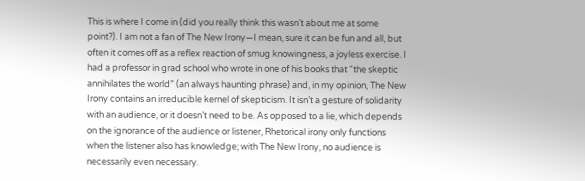This is where I come in (did you really think this wasn’t about me at some point?). I am not a fan of The New Irony—I mean, sure it can be fun and all, but often it comes off as a reflex reaction of smug knowingness, a joyless exercise. I had a professor in grad school who wrote in one of his books that “the skeptic annihilates the world” (an always haunting phrase) and, in my opinion, The New Irony contains an irreducible kernel of skepticism. It isn’t a gesture of solidarity with an audience, or it doesn’t need to be. As opposed to a lie, which depends on the ignorance of the audience or listener, Rhetorical irony only functions when the listener also has knowledge; with The New Irony, no audience is necessarily even necessary.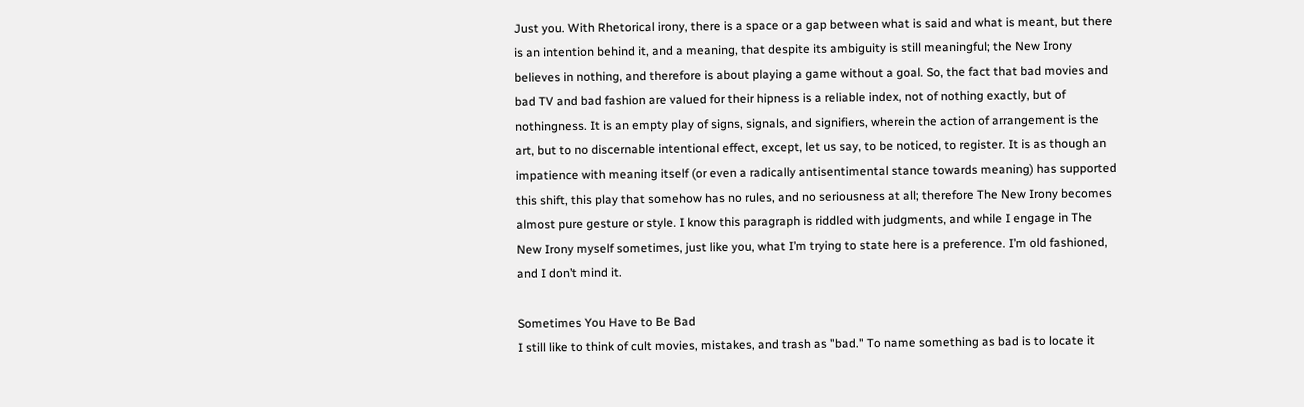Just you. With Rhetorical irony, there is a space or a gap between what is said and what is meant, but there is an intention behind it, and a meaning, that despite its ambiguity is still meaningful; the New Irony believes in nothing, and therefore is about playing a game without a goal. So, the fact that bad movies and bad TV and bad fashion are valued for their hipness is a reliable index, not of nothing exactly, but of nothingness. It is an empty play of signs, signals, and signifiers, wherein the action of arrangement is the art, but to no discernable intentional effect, except, let us say, to be noticed, to register. It is as though an impatience with meaning itself (or even a radically antisentimental stance towards meaning) has supported this shift, this play that somehow has no rules, and no seriousness at all; therefore The New Irony becomes almost pure gesture or style. I know this paragraph is riddled with judgments, and while I engage in The New Irony myself sometimes, just like you, what I’m trying to state here is a preference. I’m old fashioned, and I don’t mind it.

Sometimes You Have to Be Bad
I still like to think of cult movies, mistakes, and trash as "bad." To name something as bad is to locate it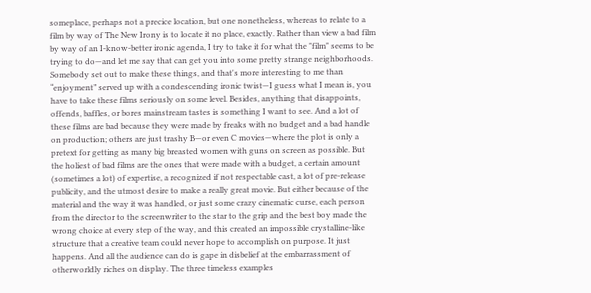someplace, perhaps not a precice location, but one nonetheless, whereas to relate to a film by way of The New Irony is to locate it no place, exactly. Rather than view a bad film by way of an I-know-better ironic agenda, I try to take it for what the "film" seems to be trying to do—and let me say that can get you into some pretty strange neighborhoods. Somebody set out to make these things, and that's more interesting to me than “enjoyment” served up with a condescending ironic twist—I guess what I mean is, you have to take these films seriously on some level. Besides, anything that disappoints, offends, baffles, or bores mainstream tastes is something I want to see. And a lot of these films are bad because they were made by freaks with no budget and a bad handle on production; others are just trashy B—or even C movies—where the plot is only a pretext for getting as many big breasted women with guns on screen as possible. But the holiest of bad films are the ones that were made with a budget, a certain amount (sometimes a lot) of expertise, a recognized if not respectable cast, a lot of pre-release publicity, and the utmost desire to make a really great movie. But either because of the material and the way it was handled, or just some crazy cinematic curse, each person from the director to the screenwriter to the star to the grip and the best boy made the wrong choice at every step of the way, and this created an impossible crystalline-like structure that a creative team could never hope to accomplish on purpose. It just happens. And all the audience can do is gape in disbelief at the embarrassment of otherworldly riches on display. The three timeless examples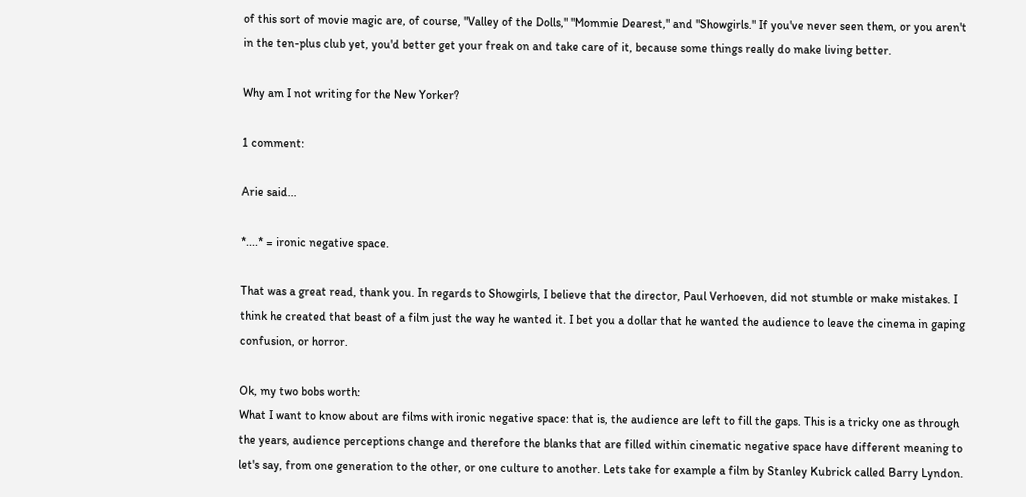of this sort of movie magic are, of course, "Valley of the Dolls," "Mommie Dearest," and "Showgirls." If you've never seen them, or you aren't in the ten-plus club yet, you'd better get your freak on and take care of it, because some things really do make living better.

Why am I not writing for the New Yorker?

1 comment:

Arie said...

*....* = ironic negative space.

That was a great read, thank you. In regards to Showgirls, I believe that the director, Paul Verhoeven, did not stumble or make mistakes. I think he created that beast of a film just the way he wanted it. I bet you a dollar that he wanted the audience to leave the cinema in gaping confusion, or horror.

Ok, my two bobs worth:
What I want to know about are films with ironic negative space: that is, the audience are left to fill the gaps. This is a tricky one as through the years, audience perceptions change and therefore the blanks that are filled within cinematic negative space have different meaning to let's say, from one generation to the other, or one culture to another. Lets take for example a film by Stanley Kubrick called Barry Lyndon.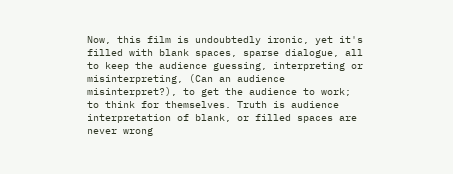Now, this film is undoubtedly ironic, yet it's filled with blank spaces, sparse dialogue, all to keep the audience guessing, interpreting or misinterpreting, (Can an audience misinterpret?), to get the audience to work; to think for themselves. Truth is audience interpretation of blank, or filled spaces are never wrong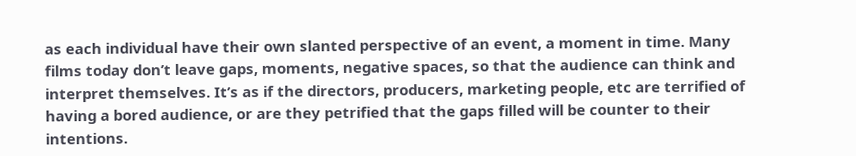as each individual have their own slanted perspective of an event, a moment in time. Many films today don’t leave gaps, moments, negative spaces, so that the audience can think and interpret themselves. It’s as if the directors, producers, marketing people, etc are terrified of having a bored audience, or are they petrified that the gaps filled will be counter to their intentions.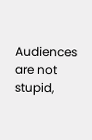Audiences are not stupid,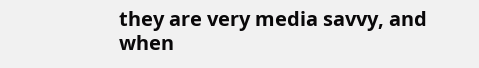they are very media savvy, and when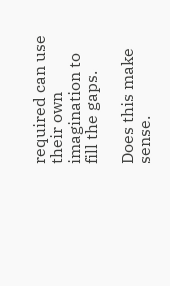required can use their own imagination to fill the gaps.

Does this make sense.